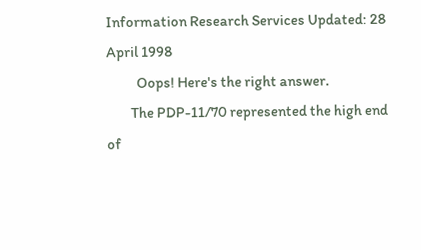Information Research Services Updated: 28 April 1998
          Oops! Here's the right answer.
        The PDP-11/70 represented the high end of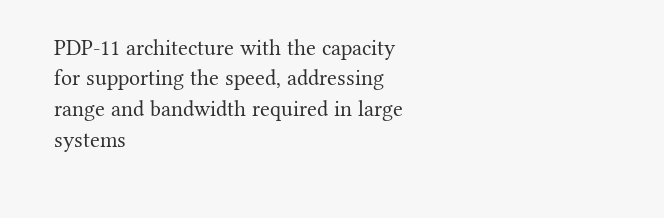PDP-11 architecture with the capacity for supporting the speed, addressing range and bandwidth required in large systems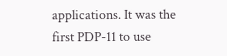applications. It was the first PDP-11 to use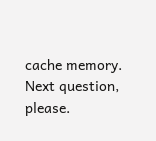cache memory.
Next question, please.